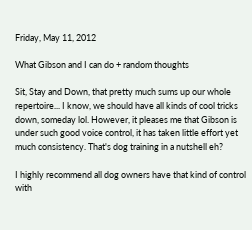Friday, May 11, 2012

What Gibson and I can do + random thoughts

Sit, Stay and Down, that pretty much sums up our whole repertoire... I know, we should have all kinds of cool tricks down, someday lol. However, it pleases me that Gibson is under such good voice control, it has taken little effort yet much consistency. That's dog training in a nutshell eh?

I highly recommend all dog owners have that kind of control with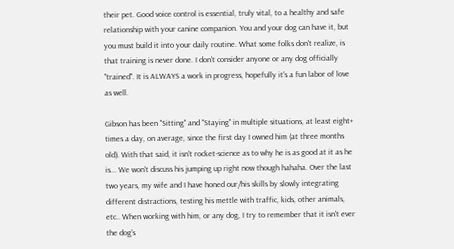their pet. Good voice control is essential, truly vital, to a healthy and safe relationship with your canine companion. You and your dog can have it, but you must build it into your daily routine. What some folks don't realize, is that training is never done. I don't consider anyone or any dog officially "trained". It is ALWAYS a work in progress, hopefully it's a fun labor of love as well.

Gibson has been "Sitting" and "Staying" in multiple situations, at least eight+ times a day, on average, since the first day I owned him (at three months old). With that said, it isn't rocket-science as to why he is as good at it as he is... We won't discuss his jumping up right now though hahaha. Over the last two years, my wife and I have honed our/his skills by slowly integrating different distractions, testing his mettle with traffic, kids, other animals, etc.. When working with him, or any dog, I try to remember that it isn't ever the dog's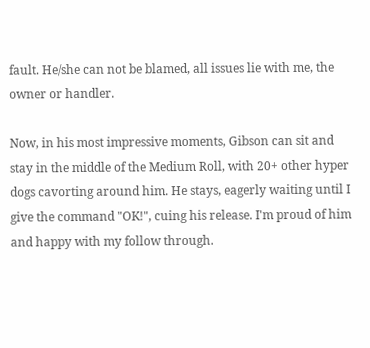fault. He/she can not be blamed, all issues lie with me, the owner or handler.

Now, in his most impressive moments, Gibson can sit and stay in the middle of the Medium Roll, with 20+ other hyper dogs cavorting around him. He stays, eagerly waiting until I give the command "OK!", cuing his release. I'm proud of him and happy with my follow through.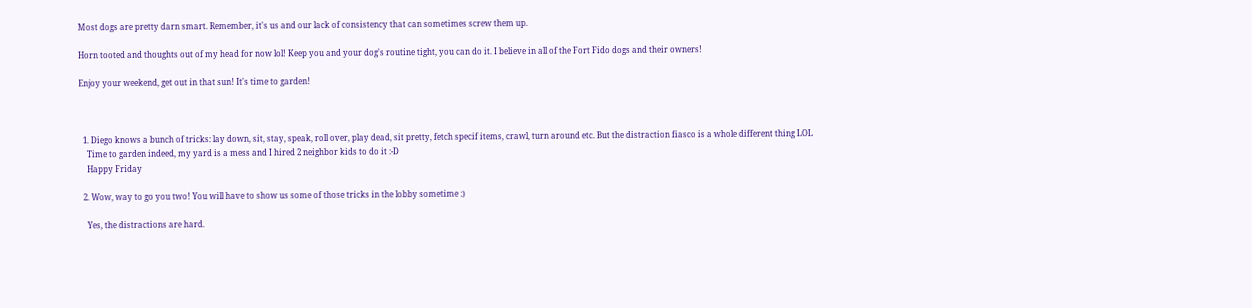Most dogs are pretty darn smart. Remember, it's us and our lack of consistency that can sometimes screw them up.

Horn tooted and thoughts out of my head for now lol! Keep you and your dog's routine tight, you can do it. I believe in all of the Fort Fido dogs and their owners!

Enjoy your weekend, get out in that sun! It's time to garden!



  1. Diego knows a bunch of tricks: lay down, sit, stay, speak, roll over, play dead, sit pretty, fetch specif items, crawl, turn around etc. But the distraction fiasco is a whole different thing LOL
    Time to garden indeed, my yard is a mess and I hired 2 neighbor kids to do it :-D
    Happy Friday

  2. Wow, way to go you two! You will have to show us some of those tricks in the lobby sometime :)

    Yes, the distractions are hard.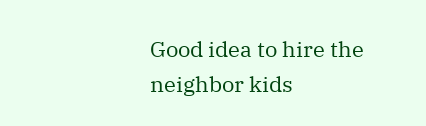Good idea to hire the neighbor kids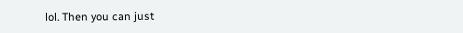lol. Then you can just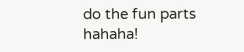do the fun parts hahaha!